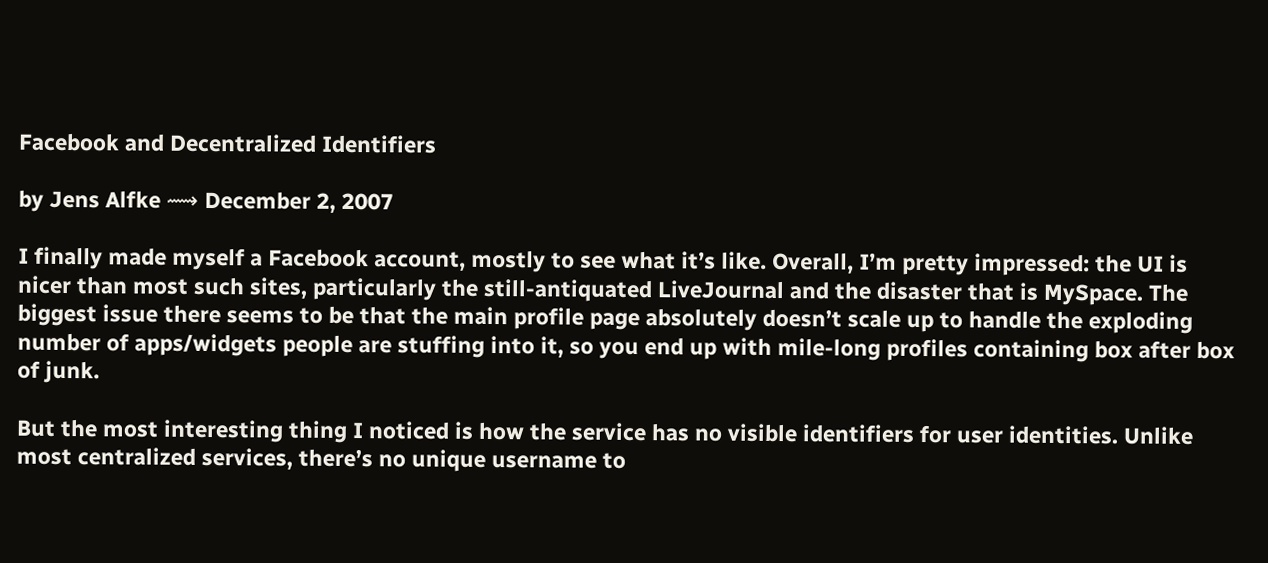Facebook and Decentralized Identifiers

by Jens Alfke ⟿ December 2, 2007

I finally made myself a Facebook account, mostly to see what it’s like. Overall, I’m pretty impressed: the UI is nicer than most such sites, particularly the still-antiquated LiveJournal and the disaster that is MySpace. The biggest issue there seems to be that the main profile page absolutely doesn’t scale up to handle the exploding number of apps/widgets people are stuffing into it, so you end up with mile-long profiles containing box after box of junk.

But the most interesting thing I noticed is how the service has no visible identifiers for user identities. Unlike most centralized services, there’s no unique username to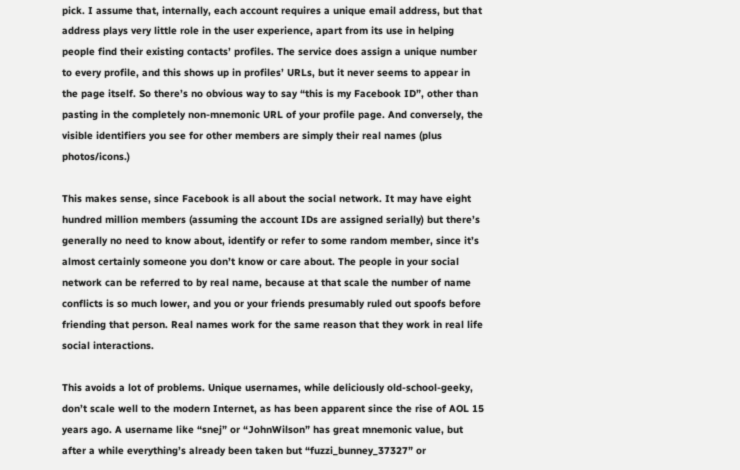pick. I assume that, internally, each account requires a unique email address, but that address plays very little role in the user experience, apart from its use in helping people find their existing contacts’ profiles. The service does assign a unique number to every profile, and this shows up in profiles’ URLs, but it never seems to appear in the page itself. So there’s no obvious way to say “this is my Facebook ID”, other than pasting in the completely non-mnemonic URL of your profile page. And conversely, the visible identifiers you see for other members are simply their real names (plus photos/icons.)

This makes sense, since Facebook is all about the social network. It may have eight hundred million members (assuming the account IDs are assigned serially) but there’s generally no need to know about, identify or refer to some random member, since it’s almost certainly someone you don’t know or care about. The people in your social network can be referred to by real name, because at that scale the number of name conflicts is so much lower, and you or your friends presumably ruled out spoofs before friending that person. Real names work for the same reason that they work in real life social interactions.

This avoids a lot of problems. Unique usernames, while deliciously old-school-geeky, don’t scale well to the modern Internet, as has been apparent since the rise of AOL 15 years ago. A username like “snej” or “JohnWilson” has great mnemonic value, but after a while everything’s already been taken but “fuzzi_bunney_37327” or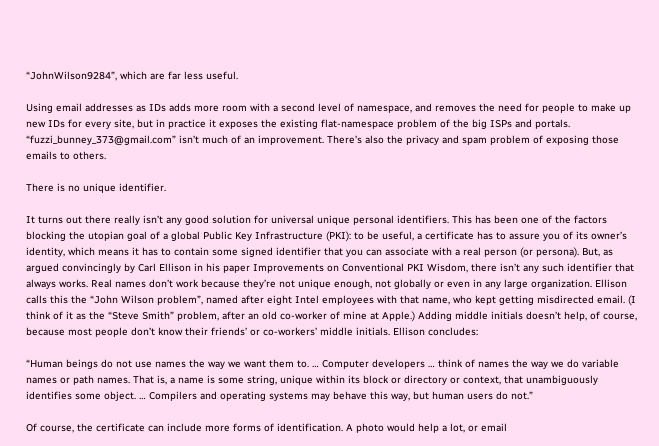“JohnWilson9284”, which are far less useful.

Using email addresses as IDs adds more room with a second level of namespace, and removes the need for people to make up new IDs for every site, but in practice it exposes the existing flat-namespace problem of the big ISPs and portals. “fuzzi_bunney_373@gmail.com” isn’t much of an improvement. There’s also the privacy and spam problem of exposing those emails to others.

There is no unique identifier.

It turns out there really isn’t any good solution for universal unique personal identifiers. This has been one of the factors blocking the utopian goal of a global Public Key Infrastructure (PKI): to be useful, a certificate has to assure you of its owner’s identity, which means it has to contain some signed identifier that you can associate with a real person (or persona). But, as argued convincingly by Carl Ellison in his paper Improvements on Conventional PKI Wisdom, there isn’t any such identifier that always works. Real names don’t work because they’re not unique enough, not globally or even in any large organization. Ellison calls this the “John Wilson problem”, named after eight Intel employees with that name, who kept getting misdirected email. (I think of it as the “Steve Smith” problem, after an old co-worker of mine at Apple.) Adding middle initials doesn’t help, of course, because most people don’t know their friends’ or co-workers’ middle initials. Ellison concludes:

“Human beings do not use names the way we want them to. … Computer developers … think of names the way we do variable names or path names. That is, a name is some string, unique within its block or directory or context, that unambiguously identifies some object. … Compilers and operating systems may behave this way, but human users do not.”

Of course, the certificate can include more forms of identification. A photo would help a lot, or email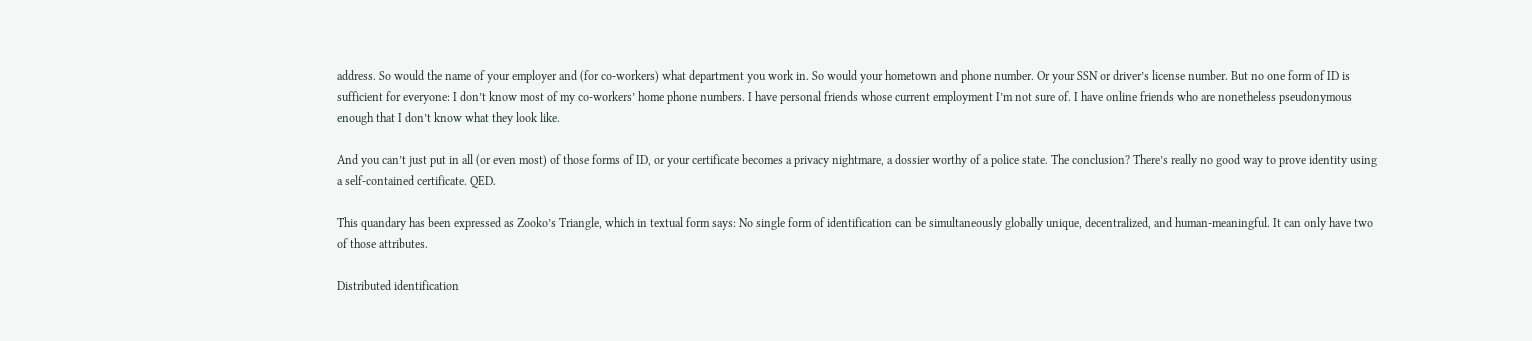address. So would the name of your employer and (for co-workers) what department you work in. So would your hometown and phone number. Or your SSN or driver’s license number. But no one form of ID is sufficient for everyone: I don’t know most of my co-workers’ home phone numbers. I have personal friends whose current employment I’m not sure of. I have online friends who are nonetheless pseudonymous enough that I don’t know what they look like.

And you can’t just put in all (or even most) of those forms of ID, or your certificate becomes a privacy nightmare, a dossier worthy of a police state. The conclusion? There’s really no good way to prove identity using a self-contained certificate. QED.

This quandary has been expressed as Zooko’s Triangle, which in textual form says: No single form of identification can be simultaneously globally unique, decentralized, and human-meaningful. It can only have two of those attributes.

Distributed identification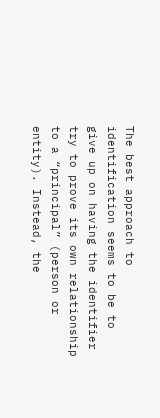The best approach to identification seems to be to give up on having the identifier try to prove its own relationship to a “principal” (person or entity). Instead, the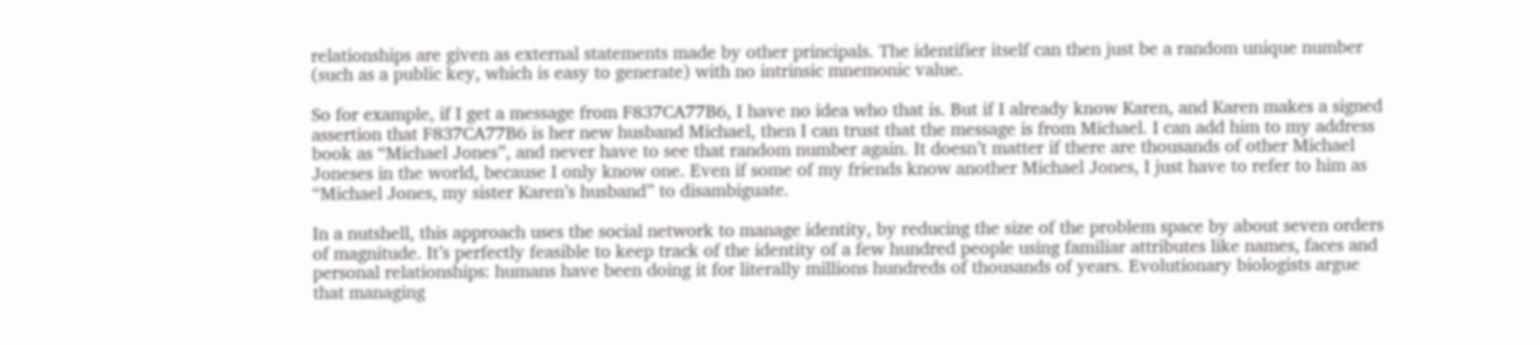relationships are given as external statements made by other principals. The identifier itself can then just be a random unique number (such as a public key, which is easy to generate) with no intrinsic mnemonic value.

So for example, if I get a message from F837CA77B6, I have no idea who that is. But if I already know Karen, and Karen makes a signed assertion that F837CA77B6 is her new husband Michael, then I can trust that the message is from Michael. I can add him to my address book as “Michael Jones”, and never have to see that random number again. It doesn’t matter if there are thousands of other Michael Joneses in the world, because I only know one. Even if some of my friends know another Michael Jones, I just have to refer to him as “Michael Jones, my sister Karen’s husband” to disambiguate.

In a nutshell, this approach uses the social network to manage identity, by reducing the size of the problem space by about seven orders of magnitude. It’s perfectly feasible to keep track of the identity of a few hundred people using familiar attributes like names, faces and personal relationships: humans have been doing it for literally millions hundreds of thousands of years. Evolutionary biologists argue that managing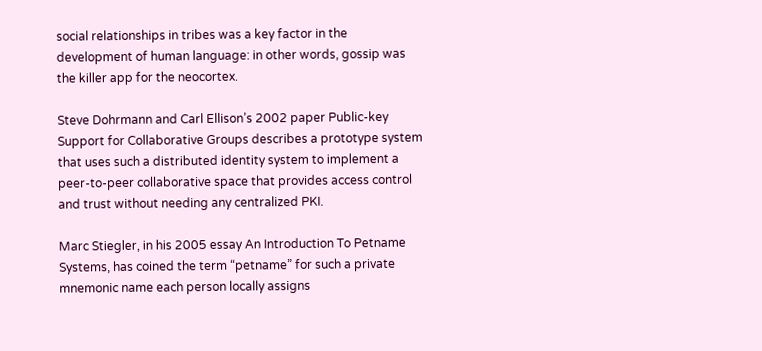social relationships in tribes was a key factor in the development of human language: in other words, gossip was the killer app for the neocortex.

Steve Dohrmann and Carl Ellison’s 2002 paper Public-key Support for Collaborative Groups describes a prototype system that uses such a distributed identity system to implement a peer-to-peer collaborative space that provides access control and trust without needing any centralized PKI.

Marc Stiegler, in his 2005 essay An Introduction To Petname Systems, has coined the term “petname” for such a private mnemonic name each person locally assigns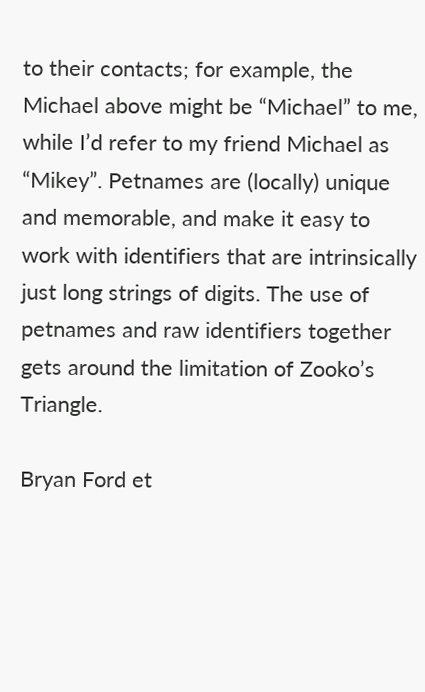to their contacts; for example, the Michael above might be “Michael” to me, while I’d refer to my friend Michael as “Mikey”. Petnames are (locally) unique and memorable, and make it easy to work with identifiers that are intrinsically just long strings of digits. The use of petnames and raw identifiers together gets around the limitation of Zooko’s Triangle.

Bryan Ford et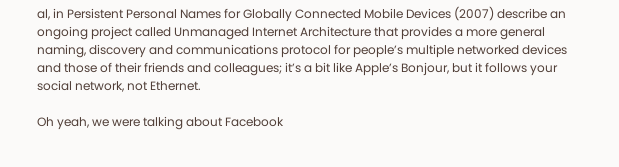al, in Persistent Personal Names for Globally Connected Mobile Devices (2007) describe an ongoing project called Unmanaged Internet Architecture that provides a more general naming, discovery and communications protocol for people’s multiple networked devices and those of their friends and colleagues; it’s a bit like Apple’s Bonjour, but it follows your social network, not Ethernet.

Oh yeah, we were talking about Facebook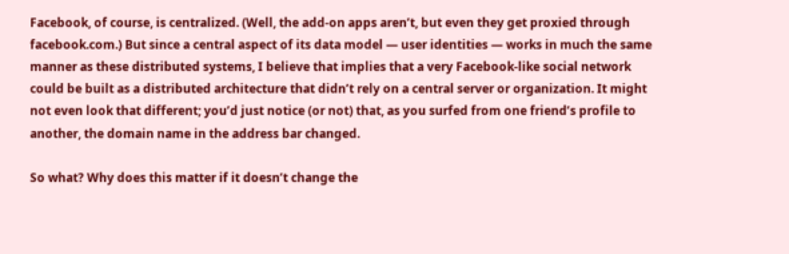Facebook, of course, is centralized. (Well, the add-on apps aren’t, but even they get proxied through facebook.com.) But since a central aspect of its data model — user identities — works in much the same manner as these distributed systems, I believe that implies that a very Facebook-like social network could be built as a distributed architecture that didn’t rely on a central server or organization. It might not even look that different; you’d just notice (or not) that, as you surfed from one friend’s profile to another, the domain name in the address bar changed.

So what? Why does this matter if it doesn’t change the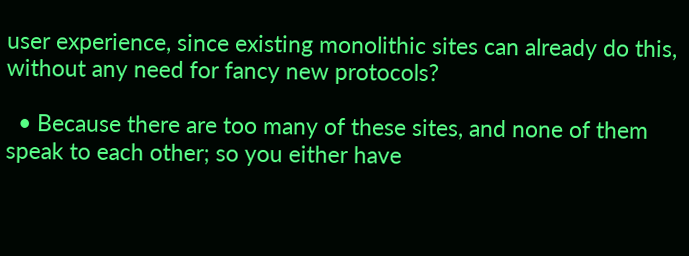user experience, since existing monolithic sites can already do this, without any need for fancy new protocols?

  • Because there are too many of these sites, and none of them speak to each other; so you either have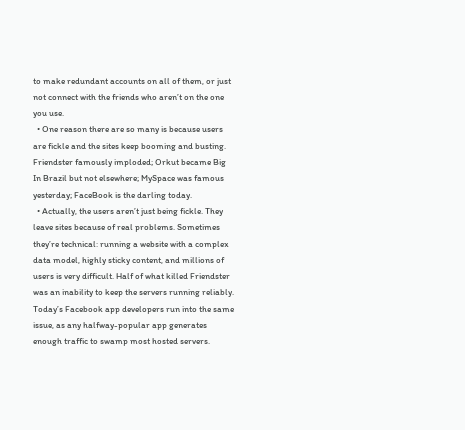to make redundant accounts on all of them, or just not connect with the friends who aren’t on the one you use.
  • One reason there are so many is because users are fickle and the sites keep booming and busting. Friendster famously imploded; Orkut became Big In Brazil but not elsewhere; MySpace was famous yesterday; FaceBook is the darling today.
  • Actually, the users aren’t just being fickle. They leave sites because of real problems. Sometimes they’re technical: running a website with a complex data model, highly sticky content, and millions of users is very difficult. Half of what killed Friendster was an inability to keep the servers running reliably. Today’s Facebook app developers run into the same issue, as any halfway-popular app generates enough traffic to swamp most hosted servers.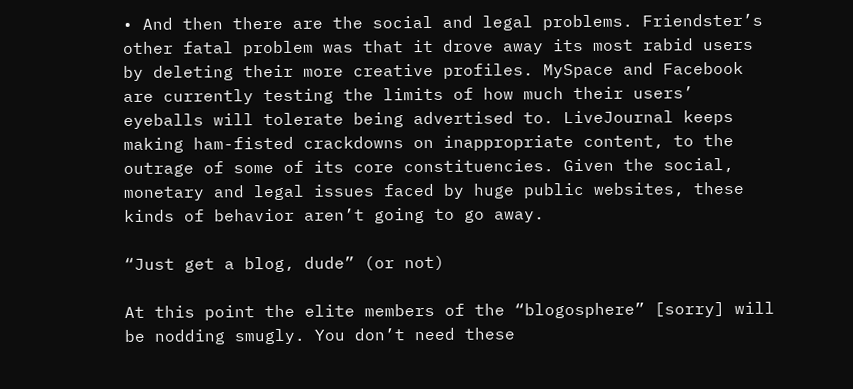• And then there are the social and legal problems. Friendster’s other fatal problem was that it drove away its most rabid users by deleting their more creative profiles. MySpace and Facebook are currently testing the limits of how much their users’ eyeballs will tolerate being advertised to. LiveJournal keeps making ham-fisted crackdowns on inappropriate content, to the outrage of some of its core constituencies. Given the social, monetary and legal issues faced by huge public websites, these kinds of behavior aren’t going to go away.

“Just get a blog, dude” (or not)

At this point the elite members of the “blogosphere” [sorry] will be nodding smugly. You don’t need these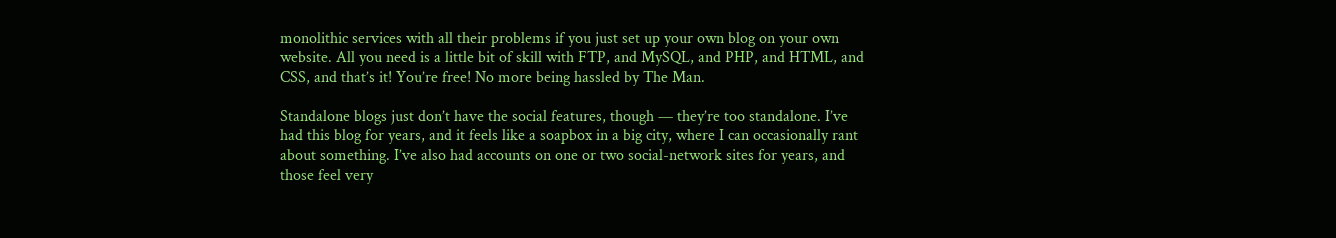monolithic services with all their problems if you just set up your own blog on your own website. All you need is a little bit of skill with FTP, and MySQL, and PHP, and HTML, and CSS, and that’s it! You’re free! No more being hassled by The Man.

Standalone blogs just don’t have the social features, though — they’re too standalone. I’ve had this blog for years, and it feels like a soapbox in a big city, where I can occasionally rant about something. I’ve also had accounts on one or two social-network sites for years, and those feel very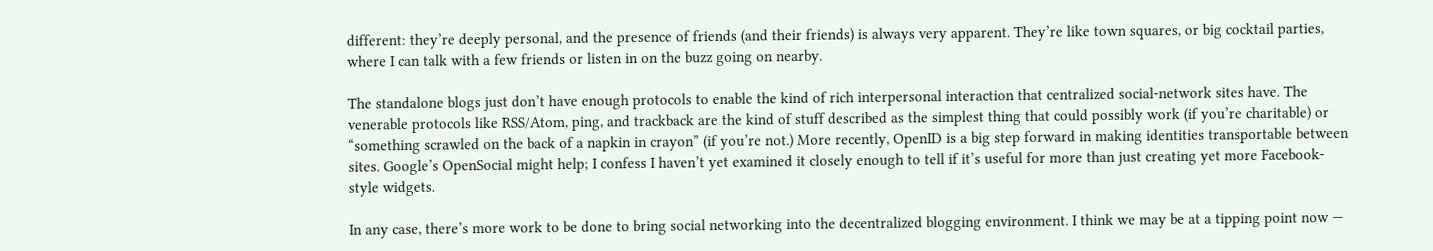different: they’re deeply personal, and the presence of friends (and their friends) is always very apparent. They’re like town squares, or big cocktail parties, where I can talk with a few friends or listen in on the buzz going on nearby.

The standalone blogs just don’t have enough protocols to enable the kind of rich interpersonal interaction that centralized social-network sites have. The venerable protocols like RSS/Atom, ping, and trackback are the kind of stuff described as the simplest thing that could possibly work (if you’re charitable) or “something scrawled on the back of a napkin in crayon” (if you’re not.) More recently, OpenID is a big step forward in making identities transportable between sites. Google’s OpenSocial might help; I confess I haven’t yet examined it closely enough to tell if it’s useful for more than just creating yet more Facebook-style widgets.

In any case, there’s more work to be done to bring social networking into the decentralized blogging environment. I think we may be at a tipping point now —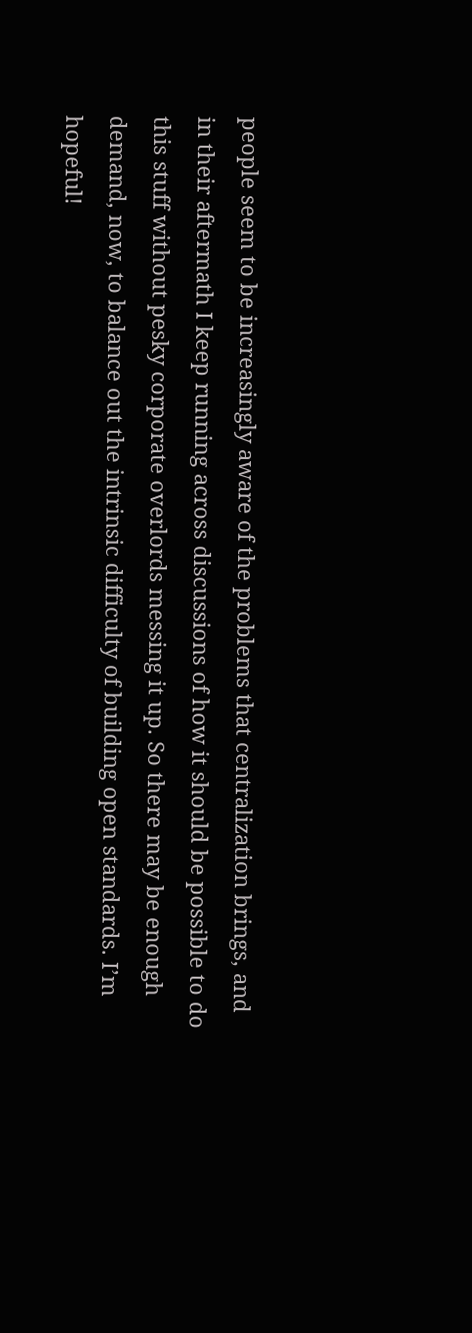people seem to be increasingly aware of the problems that centralization brings, and in their aftermath I keep running across discussions of how it should be possible to do this stuff without pesky corporate overlords messing it up. So there may be enough demand, now, to balance out the intrinsic difficulty of building open standards. I’m hopeful!